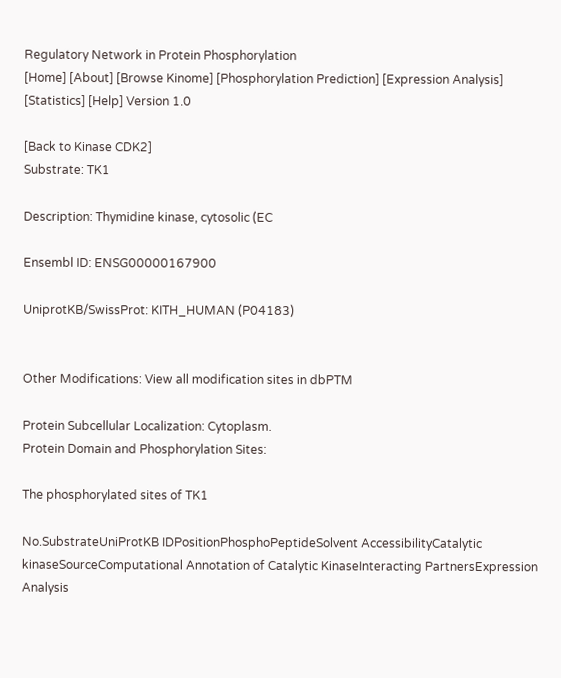Regulatory Network in Protein Phosphorylation
[Home] [About] [Browse Kinome] [Phosphorylation Prediction] [Expression Analysis] [Statistics] [Help] Version 1.0

[Back to Kinase CDK2]
Substrate: TK1

Description: Thymidine kinase, cytosolic (EC

Ensembl ID: ENSG00000167900

UniprotKB/SwissProt: KITH_HUMAN (P04183)


Other Modifications: View all modification sites in dbPTM

Protein Subcellular Localization: Cytoplasm.
Protein Domain and Phosphorylation Sites:

The phosphorylated sites of TK1

No.SubstrateUniProtKB IDPositionPhosphoPeptideSolvent AccessibilityCatalytic kinaseSourceComputational Annotation of Catalytic KinaseInteracting PartnersExpression Analysis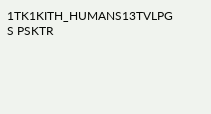1TK1KITH_HUMANS13TVLPG S PSKTR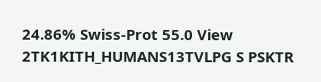24.86% Swiss-Prot 55.0 View
2TK1KITH_HUMANS13TVLPG S PSKTR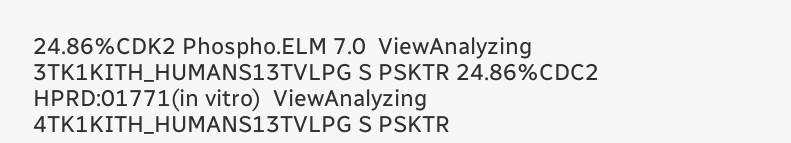24.86%CDK2 Phospho.ELM 7.0  ViewAnalyzing
3TK1KITH_HUMANS13TVLPG S PSKTR 24.86%CDC2 HPRD:01771(in vitro)  ViewAnalyzing
4TK1KITH_HUMANS13TVLPG S PSKTR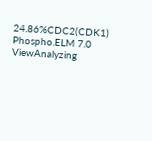24.86%CDC2(CDK1) Phospho.ELM 7.0 ViewAnalyzing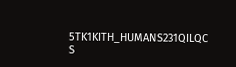5TK1KITH_HUMANS231QILQC S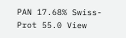PAN 17.68% Swiss-Prot 55.0 View